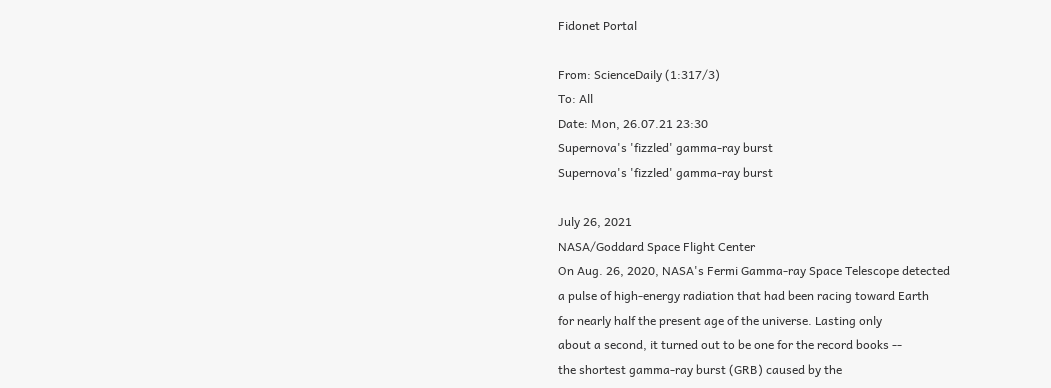Fidonet Portal

From: ScienceDaily (1:317/3)
To: All
Date: Mon, 26.07.21 23:30
Supernova's 'fizzled' gamma-ray burst
Supernova's 'fizzled' gamma-ray burst

July 26, 2021
NASA/Goddard Space Flight Center
On Aug. 26, 2020, NASA's Fermi Gamma-ray Space Telescope detected
a pulse of high-energy radiation that had been racing toward Earth
for nearly half the present age of the universe. Lasting only
about a second, it turned out to be one for the record books --
the shortest gamma-ray burst (GRB) caused by the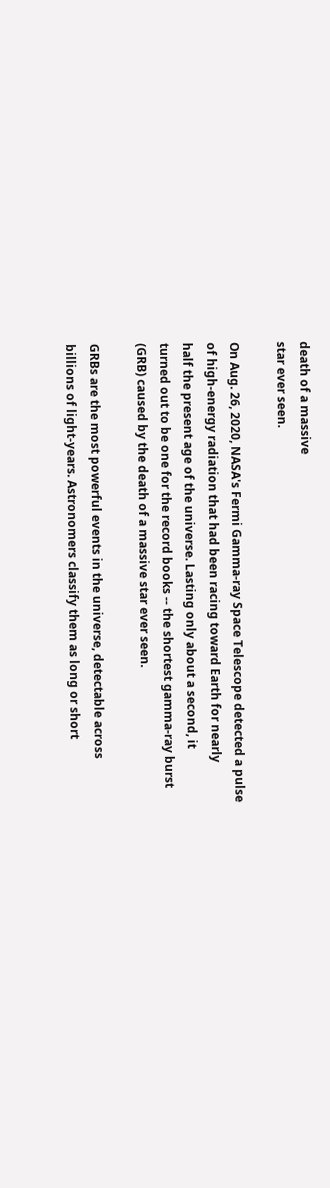death of a massive
star ever seen.

On Aug. 26, 2020, NASA's Fermi Gamma-ray Space Telescope detected a pulse
of high-energy radiation that had been racing toward Earth for nearly
half the present age of the universe. Lasting only about a second, it
turned out to be one for the record books -- the shortest gamma-ray burst
(GRB) caused by the death of a massive star ever seen.

GRBs are the most powerful events in the universe, detectable across
billions of light-years. Astronomers classify them as long or short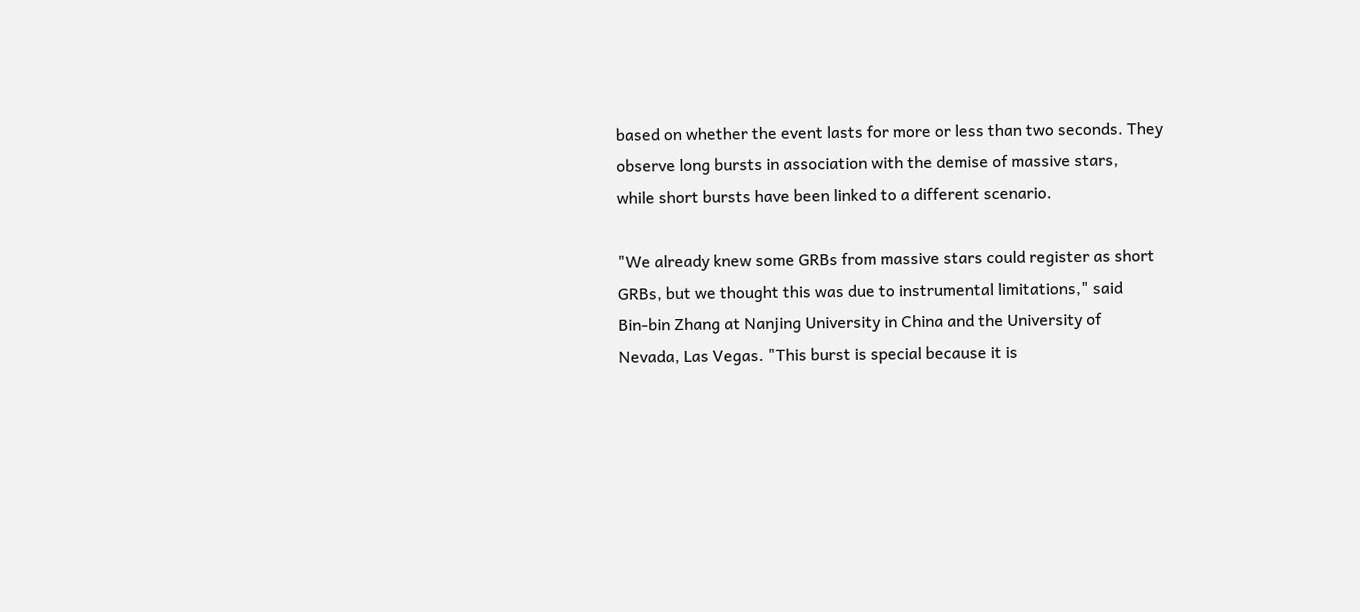based on whether the event lasts for more or less than two seconds. They
observe long bursts in association with the demise of massive stars,
while short bursts have been linked to a different scenario.

"We already knew some GRBs from massive stars could register as short
GRBs, but we thought this was due to instrumental limitations," said
Bin-bin Zhang at Nanjing University in China and the University of
Nevada, Las Vegas. "This burst is special because it is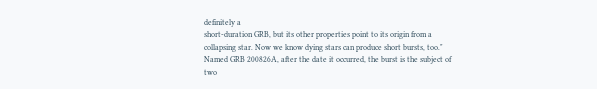definitely a
short-duration GRB, but its other properties point to its origin from a
collapsing star. Now we know dying stars can produce short bursts, too."
Named GRB 200826A, after the date it occurred, the burst is the subject of
two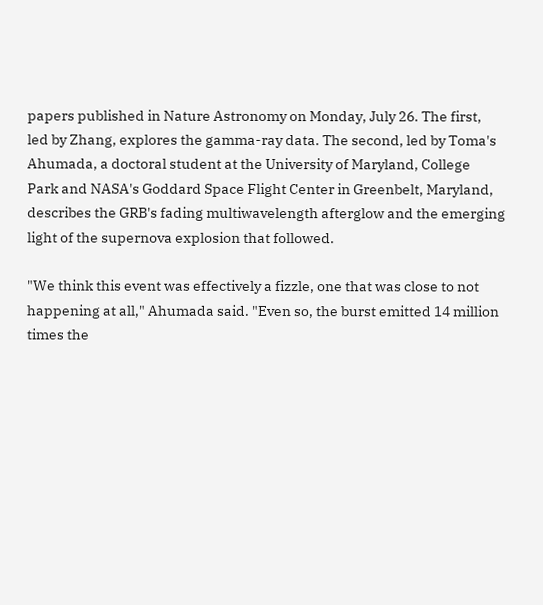papers published in Nature Astronomy on Monday, July 26. The first,
led by Zhang, explores the gamma-ray data. The second, led by Toma's
Ahumada, a doctoral student at the University of Maryland, College
Park and NASA's Goddard Space Flight Center in Greenbelt, Maryland,
describes the GRB's fading multiwavelength afterglow and the emerging
light of the supernova explosion that followed.

"We think this event was effectively a fizzle, one that was close to not
happening at all," Ahumada said. "Even so, the burst emitted 14 million
times the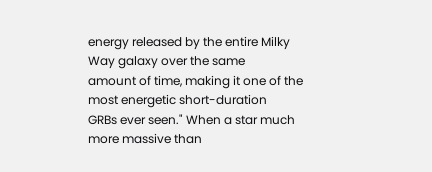energy released by the entire Milky Way galaxy over the same
amount of time, making it one of the most energetic short-duration
GRBs ever seen." When a star much more massive than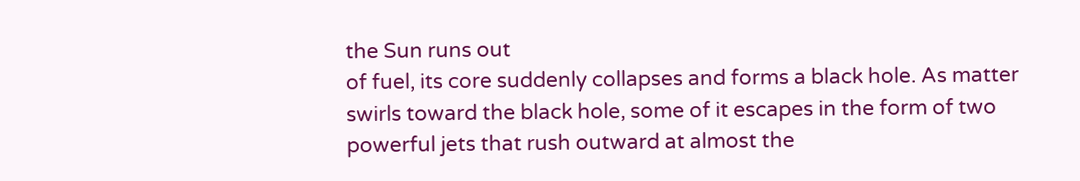the Sun runs out
of fuel, its core suddenly collapses and forms a black hole. As matter
swirls toward the black hole, some of it escapes in the form of two
powerful jets that rush outward at almost the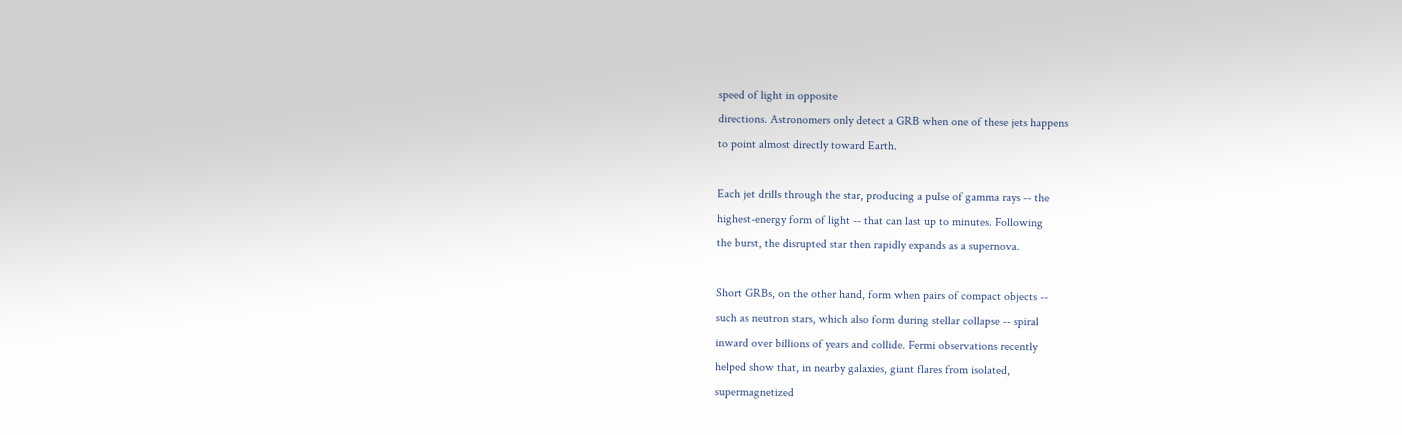speed of light in opposite
directions. Astronomers only detect a GRB when one of these jets happens
to point almost directly toward Earth.

Each jet drills through the star, producing a pulse of gamma rays -- the
highest-energy form of light -- that can last up to minutes. Following
the burst, the disrupted star then rapidly expands as a supernova.

Short GRBs, on the other hand, form when pairs of compact objects --
such as neutron stars, which also form during stellar collapse -- spiral
inward over billions of years and collide. Fermi observations recently
helped show that, in nearby galaxies, giant flares from isolated,
supermagnetized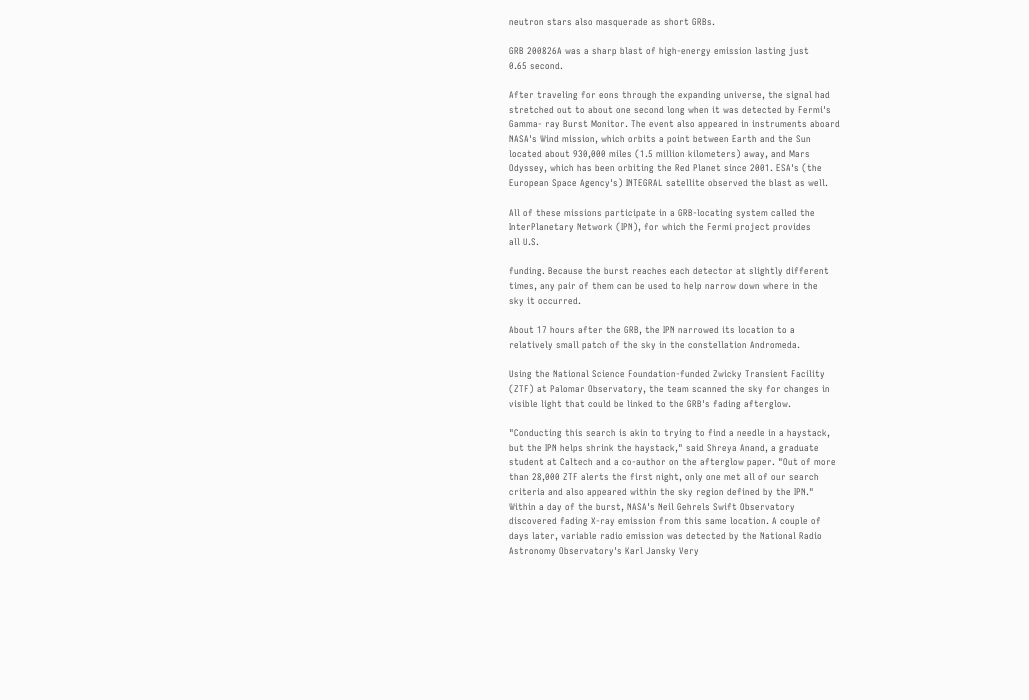neutron stars also masquerade as short GRBs.

GRB 200826A was a sharp blast of high-energy emission lasting just
0.65 second.

After traveling for eons through the expanding universe, the signal had
stretched out to about one second long when it was detected by Fermi's
Gamma- ray Burst Monitor. The event also appeared in instruments aboard
NASA's Wind mission, which orbits a point between Earth and the Sun
located about 930,000 miles (1.5 million kilometers) away, and Mars
Odyssey, which has been orbiting the Red Planet since 2001. ESA's (the
European Space Agency's) INTEGRAL satellite observed the blast as well.

All of these missions participate in a GRB-locating system called the
InterPlanetary Network (IPN), for which the Fermi project provides
all U.S.

funding. Because the burst reaches each detector at slightly different
times, any pair of them can be used to help narrow down where in the
sky it occurred.

About 17 hours after the GRB, the IPN narrowed its location to a
relatively small patch of the sky in the constellation Andromeda.

Using the National Science Foundation-funded Zwicky Transient Facility
(ZTF) at Palomar Observatory, the team scanned the sky for changes in
visible light that could be linked to the GRB's fading afterglow.

"Conducting this search is akin to trying to find a needle in a haystack,
but the IPN helps shrink the haystack," said Shreya Anand, a graduate
student at Caltech and a co-author on the afterglow paper. "Out of more
than 28,000 ZTF alerts the first night, only one met all of our search
criteria and also appeared within the sky region defined by the IPN."
Within a day of the burst, NASA's Neil Gehrels Swift Observatory
discovered fading X-ray emission from this same location. A couple of
days later, variable radio emission was detected by the National Radio
Astronomy Observatory's Karl Jansky Very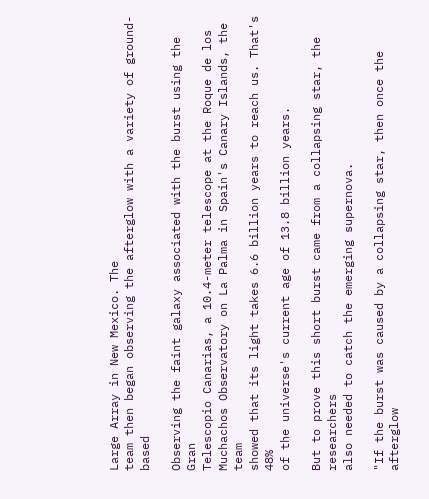Large Array in New Mexico. The
team then began observing the afterglow with a variety of ground-based

Observing the faint galaxy associated with the burst using the Gran
Telescopio Canarias, a 10.4-meter telescope at the Roque de los
Muchachos Observatory on La Palma in Spain's Canary Islands, the team
showed that its light takes 6.6 billion years to reach us. That's 48%
of the universe's current age of 13.8 billion years.

But to prove this short burst came from a collapsing star, the researchers
also needed to catch the emerging supernova.

"If the burst was caused by a collapsing star, then once the afterglow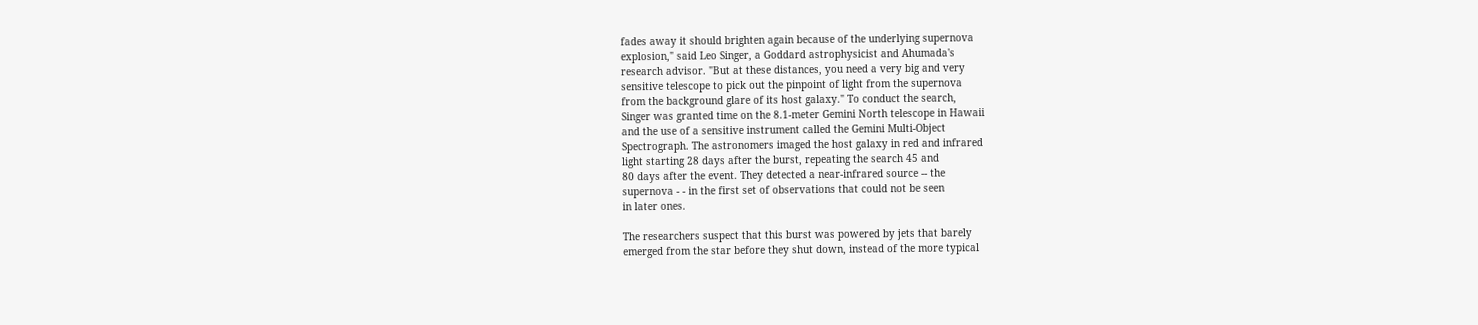fades away it should brighten again because of the underlying supernova
explosion," said Leo Singer, a Goddard astrophysicist and Ahumada's
research advisor. "But at these distances, you need a very big and very
sensitive telescope to pick out the pinpoint of light from the supernova
from the background glare of its host galaxy." To conduct the search,
Singer was granted time on the 8.1-meter Gemini North telescope in Hawaii
and the use of a sensitive instrument called the Gemini Multi-Object
Spectrograph. The astronomers imaged the host galaxy in red and infrared
light starting 28 days after the burst, repeating the search 45 and
80 days after the event. They detected a near-infrared source -- the
supernova - - in the first set of observations that could not be seen
in later ones.

The researchers suspect that this burst was powered by jets that barely
emerged from the star before they shut down, instead of the more typical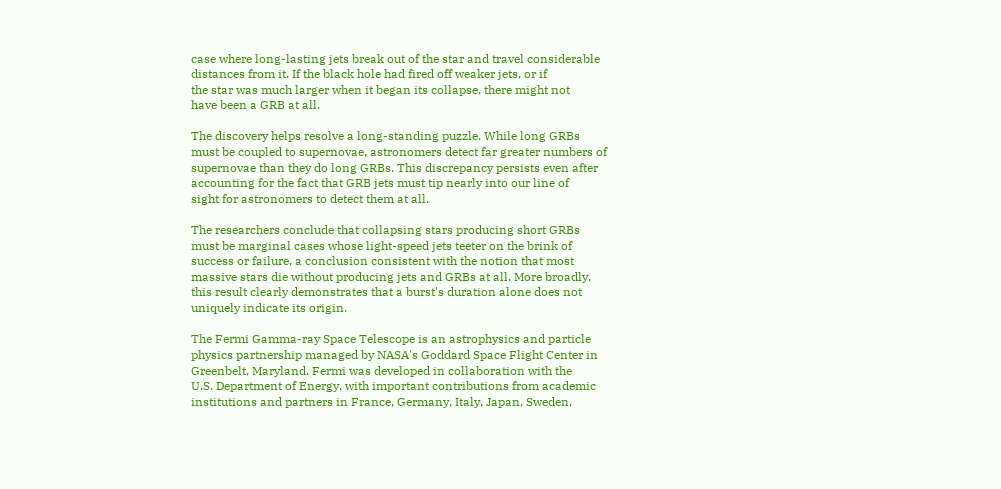case where long-lasting jets break out of the star and travel considerable
distances from it. If the black hole had fired off weaker jets, or if
the star was much larger when it began its collapse, there might not
have been a GRB at all.

The discovery helps resolve a long-standing puzzle. While long GRBs
must be coupled to supernovae, astronomers detect far greater numbers of
supernovae than they do long GRBs. This discrepancy persists even after
accounting for the fact that GRB jets must tip nearly into our line of
sight for astronomers to detect them at all.

The researchers conclude that collapsing stars producing short GRBs
must be marginal cases whose light-speed jets teeter on the brink of
success or failure, a conclusion consistent with the notion that most
massive stars die without producing jets and GRBs at all. More broadly,
this result clearly demonstrates that a burst's duration alone does not
uniquely indicate its origin.

The Fermi Gamma-ray Space Telescope is an astrophysics and particle
physics partnership managed by NASA's Goddard Space Flight Center in
Greenbelt, Maryland. Fermi was developed in collaboration with the
U.S. Department of Energy, with important contributions from academic
institutions and partners in France, Germany, Italy, Japan, Sweden,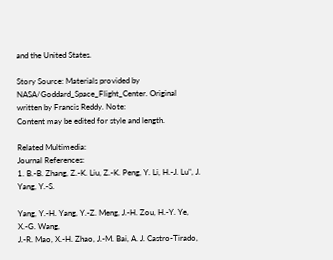and the United States.

Story Source: Materials provided by
NASA/Goddard_Space_Flight_Center. Original written by Francis Reddy. Note:
Content may be edited for style and length.

Related Multimedia:
Journal References:
1. B.-B. Zhang, Z.-K. Liu, Z.-K. Peng, Y. Li, H.-J. Lu", J. Yang, Y.-S.

Yang, Y.-H. Yang, Y.-Z. Meng, J.-H. Zou, H.-Y. Ye, X.-G. Wang,
J.-R. Mao, X.-H. Zhao, J.-M. Bai, A. J. Castro-Tirado,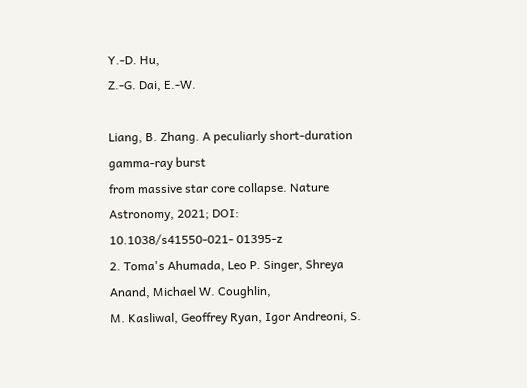Y.-D. Hu,
Z.-G. Dai, E.-W.

Liang, B. Zhang. A peculiarly short-duration gamma-ray burst
from massive star core collapse. Nature Astronomy, 2021; DOI:
10.1038/s41550-021- 01395-z
2. Toma's Ahumada, Leo P. Singer, Shreya Anand, Michael W. Coughlin,
M. Kasliwal, Geoffrey Ryan, Igor Andreoni, S.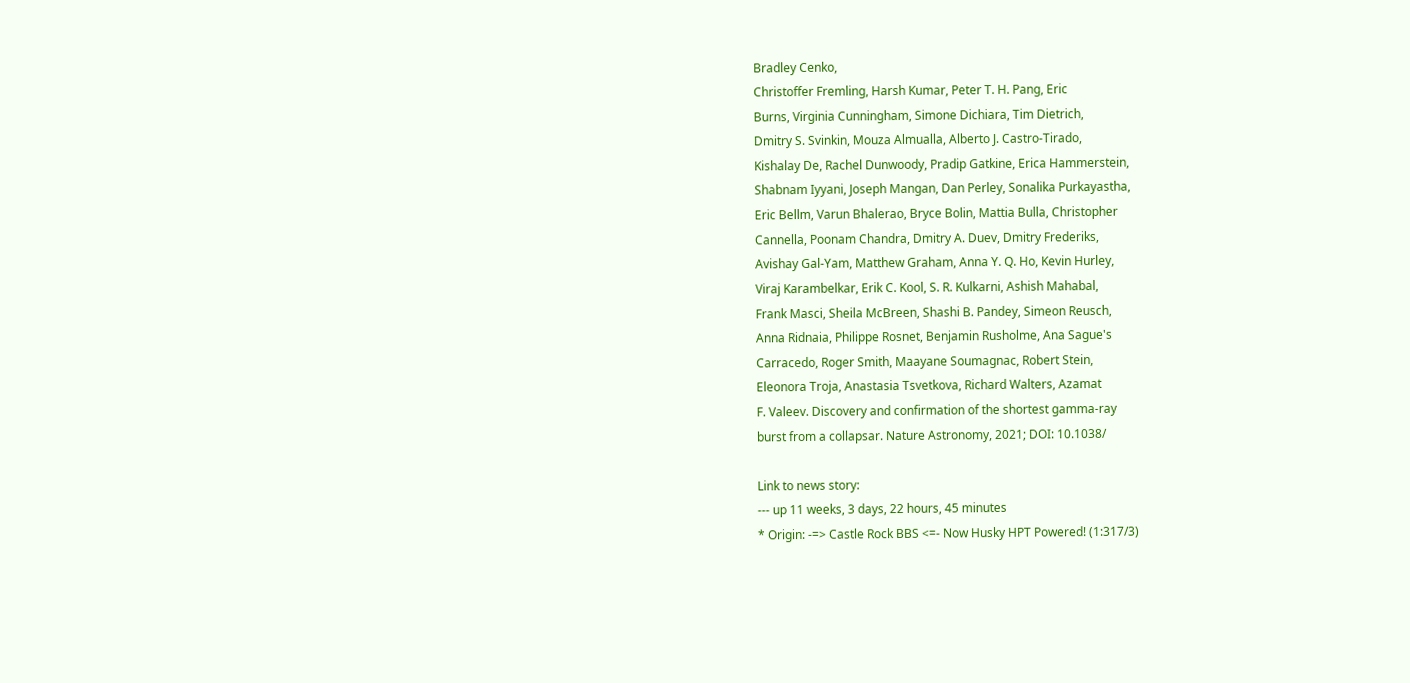Bradley Cenko,
Christoffer Fremling, Harsh Kumar, Peter T. H. Pang, Eric
Burns, Virginia Cunningham, Simone Dichiara, Tim Dietrich,
Dmitry S. Svinkin, Mouza Almualla, Alberto J. Castro-Tirado,
Kishalay De, Rachel Dunwoody, Pradip Gatkine, Erica Hammerstein,
Shabnam Iyyani, Joseph Mangan, Dan Perley, Sonalika Purkayastha,
Eric Bellm, Varun Bhalerao, Bryce Bolin, Mattia Bulla, Christopher
Cannella, Poonam Chandra, Dmitry A. Duev, Dmitry Frederiks,
Avishay Gal-Yam, Matthew Graham, Anna Y. Q. Ho, Kevin Hurley,
Viraj Karambelkar, Erik C. Kool, S. R. Kulkarni, Ashish Mahabal,
Frank Masci, Sheila McBreen, Shashi B. Pandey, Simeon Reusch,
Anna Ridnaia, Philippe Rosnet, Benjamin Rusholme, Ana Sague's
Carracedo, Roger Smith, Maayane Soumagnac, Robert Stein,
Eleonora Troja, Anastasia Tsvetkova, Richard Walters, Azamat
F. Valeev. Discovery and confirmation of the shortest gamma-ray
burst from a collapsar. Nature Astronomy, 2021; DOI: 10.1038/

Link to news story:
--- up 11 weeks, 3 days, 22 hours, 45 minutes
* Origin: -=> Castle Rock BBS <=- Now Husky HPT Powered! (1:317/3)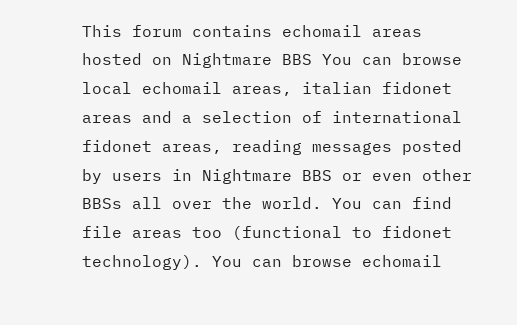This forum contains echomail areas hosted on Nightmare BBS You can browse local echomail areas, italian fidonet areas and a selection of international fidonet areas, reading messages posted by users in Nightmare BBS or even other BBSs all over the world. You can find file areas too (functional to fidonet technology). You can browse echomail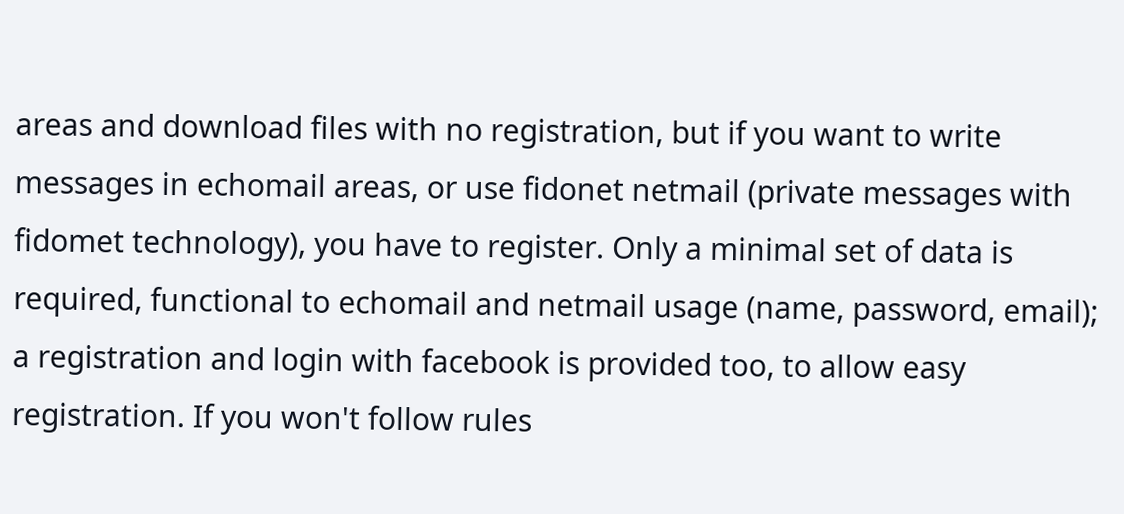areas and download files with no registration, but if you want to write messages in echomail areas, or use fidonet netmail (private messages with fidomet technology), you have to register. Only a minimal set of data is required, functional to echomail and netmail usage (name, password, email); a registration and login with facebook is provided too, to allow easy registration. If you won't follow rules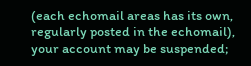(each echomail areas has its own, regularly posted in the echomail), your account may be suspended;